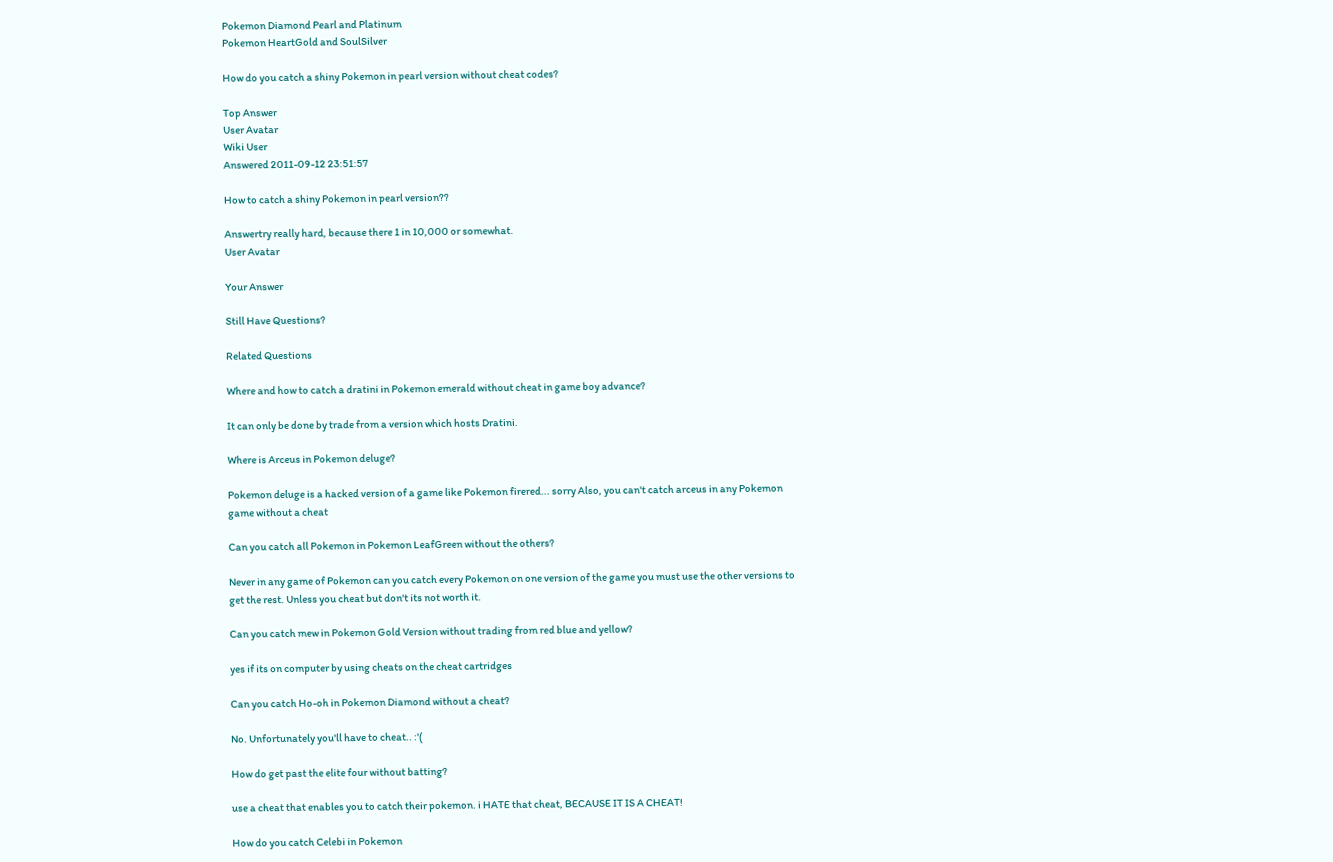Pokemon Diamond Pearl and Platinum
Pokemon HeartGold and SoulSilver

How do you catch a shiny Pokemon in pearl version without cheat codes?

Top Answer
User Avatar
Wiki User
Answered 2011-09-12 23:51:57

How to catch a shiny Pokemon in pearl version??

Answertry really hard, because there 1 in 10,000 or somewhat.
User Avatar

Your Answer

Still Have Questions?

Related Questions

Where and how to catch a dratini in Pokemon emerald without cheat in game boy advance?

It can only be done by trade from a version which hosts Dratini.

Where is Arceus in Pokemon deluge?

Pokemon deluge is a hacked version of a game like Pokemon firered... sorry Also, you can't catch arceus in any Pokemon game without a cheat

Can you catch all Pokemon in Pokemon LeafGreen without the others?

Never in any game of Pokemon can you catch every Pokemon on one version of the game you must use the other versions to get the rest. Unless you cheat but don't its not worth it.

Can you catch mew in Pokemon Gold Version without trading from red blue and yellow?

yes if its on computer by using cheats on the cheat cartridges

Can you catch Ho-oh in Pokemon Diamond without a cheat?

No. Unfortunately you'll have to cheat.. :'(

How do get past the elite four without batting?

use a cheat that enables you to catch their pokemon. i HATE that cheat, BECAUSE IT IS A CHEAT!

How do you catch Celebi in Pokemon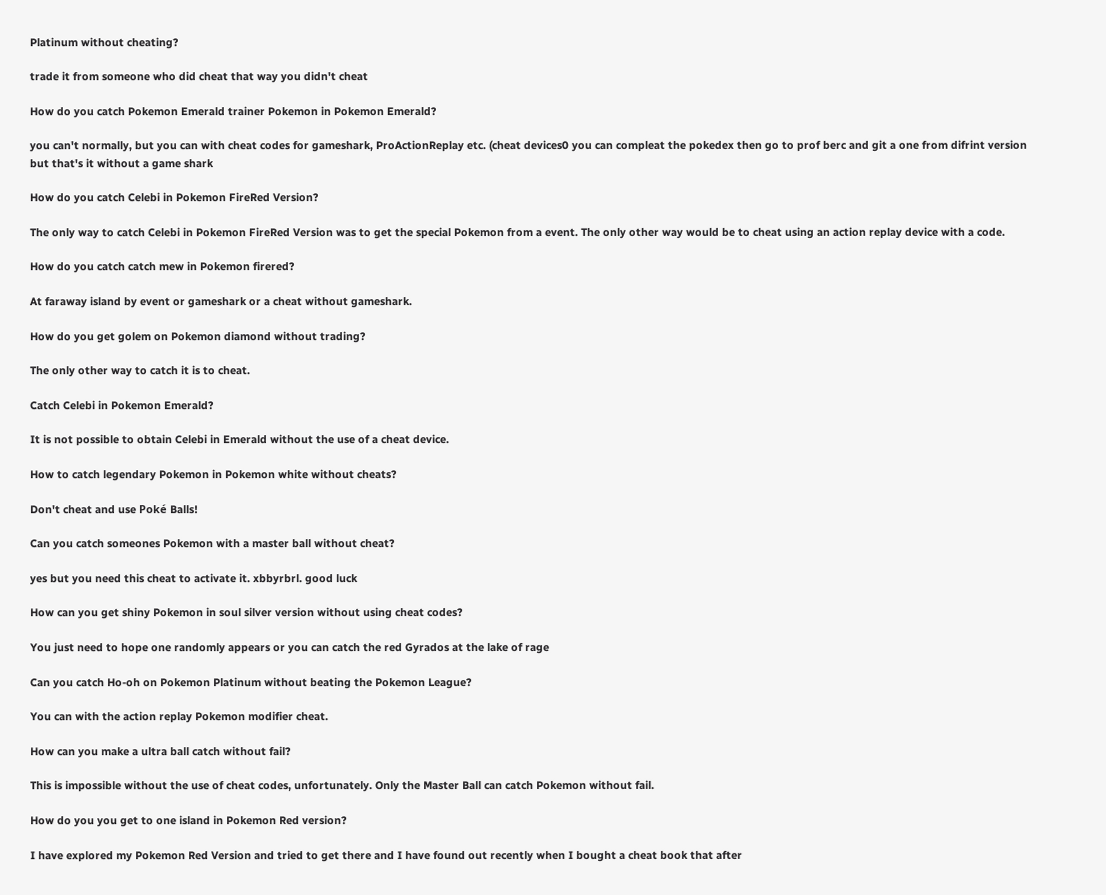Platinum without cheating?

trade it from someone who did cheat that way you didn't cheat

How do you catch Pokemon Emerald trainer Pokemon in Pokemon Emerald?

you can't normally, but you can with cheat codes for gameshark, ProActionReplay etc. (cheat devices0 you can compleat the pokedex then go to prof berc and git a one from difrint version but that's it without a game shark

How do you catch Celebi in Pokemon FireRed Version?

The only way to catch Celebi in Pokemon FireRed Version was to get the special Pokemon from a event. The only other way would be to cheat using an action replay device with a code.

How do you catch catch mew in Pokemon firered?

At faraway island by event or gameshark or a cheat without gameshark.

How do you get golem on Pokemon diamond without trading?

The only other way to catch it is to cheat.

Catch Celebi in Pokemon Emerald?

It is not possible to obtain Celebi in Emerald without the use of a cheat device.

How to catch legendary Pokemon in Pokemon white without cheats?

Don't cheat and use Poké Balls!

Can you catch someones Pokemon with a master ball without cheat?

yes but you need this cheat to activate it. xbbyrbrl. good luck

How can you get shiny Pokemon in soul silver version without using cheat codes?

You just need to hope one randomly appears or you can catch the red Gyrados at the lake of rage

Can you catch Ho-oh on Pokemon Platinum without beating the Pokemon League?

You can with the action replay Pokemon modifier cheat.

How can you make a ultra ball catch without fail?

This is impossible without the use of cheat codes, unfortunately. Only the Master Ball can catch Pokemon without fail.

How do you you get to one island in Pokemon Red version?

I have explored my Pokemon Red Version and tried to get there and I have found out recently when I bought a cheat book that after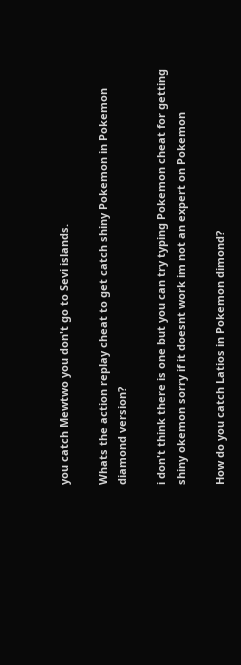you catch Mewtwo you don't go to Sevi islands.

Whats the action replay cheat to get catch shiny Pokemon in Pokemon diamond version?

i don't think there is one but you can try typing Pokemon cheat for getting shiny okemon sorry if it doesnt work im not an expert on Pokemon

How do you catch Latios in Pokemon dimond?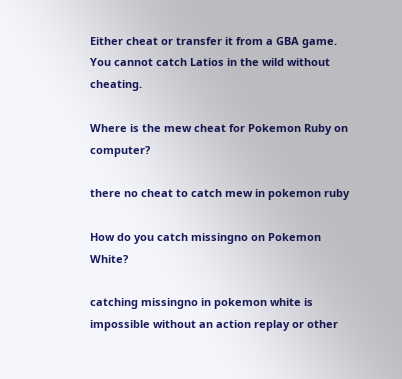Either cheat or transfer it from a GBA game. You cannot catch Latios in the wild without cheating.

Where is the mew cheat for Pokemon Ruby on computer?

there no cheat to catch mew in pokemon ruby

How do you catch missingno on Pokemon White?

catching missingno in pokemon white is impossible without an action replay or other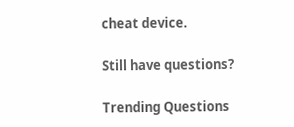cheat device.

Still have questions?

Trending Questions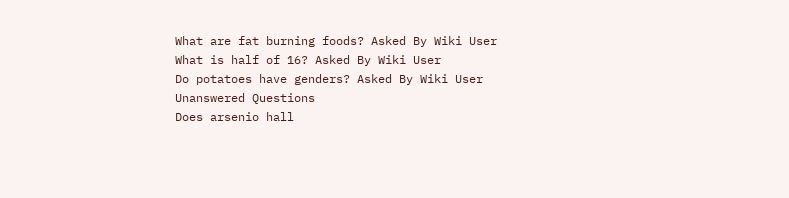What are fat burning foods? Asked By Wiki User
What is half of 16? Asked By Wiki User
Do potatoes have genders? Asked By Wiki User
Unanswered Questions
Does arsenio hall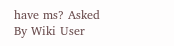have ms? Asked By Wiki User